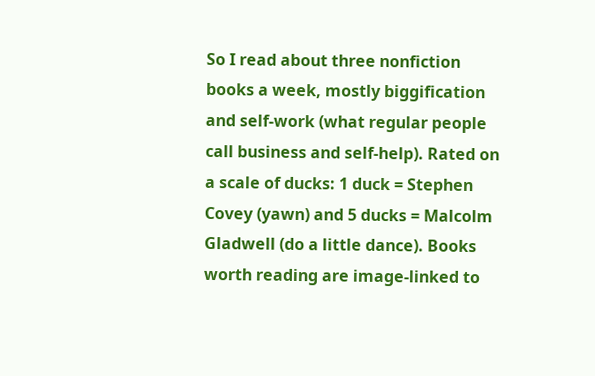So I read about three nonfiction books a week, mostly biggification and self-work (what regular people call business and self-help). Rated on a scale of ducks: 1 duck = Stephen Covey (yawn) and 5 ducks = Malcolm Gladwell (do a little dance). Books worth reading are image-linked to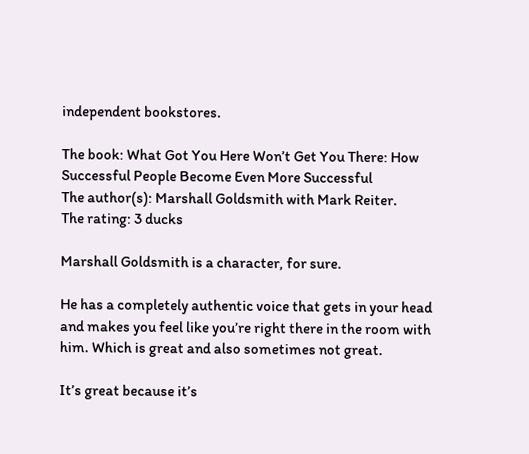independent bookstores.

The book: What Got You Here Won’t Get You There: How Successful People Become Even More Successful
The author(s): Marshall Goldsmith with Mark Reiter.
The rating: 3 ducks

Marshall Goldsmith is a character, for sure.

He has a completely authentic voice that gets in your head and makes you feel like you’re right there in the room with him. Which is great and also sometimes not great.

It’s great because it’s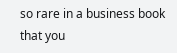so rare in a business book that you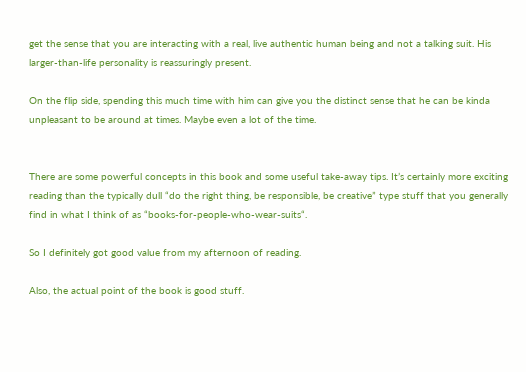get the sense that you are interacting with a real, live authentic human being and not a talking suit. His larger-than-life personality is reassuringly present.

On the flip side, spending this much time with him can give you the distinct sense that he can be kinda unpleasant to be around at times. Maybe even a lot of the time.


There are some powerful concepts in this book and some useful take-away tips. It’s certainly more exciting reading than the typically dull “do the right thing, be responsible, be creative” type stuff that you generally find in what I think of as “books-for-people-who-wear-suits“.

So I definitely got good value from my afternoon of reading.

Also, the actual point of the book is good stuff.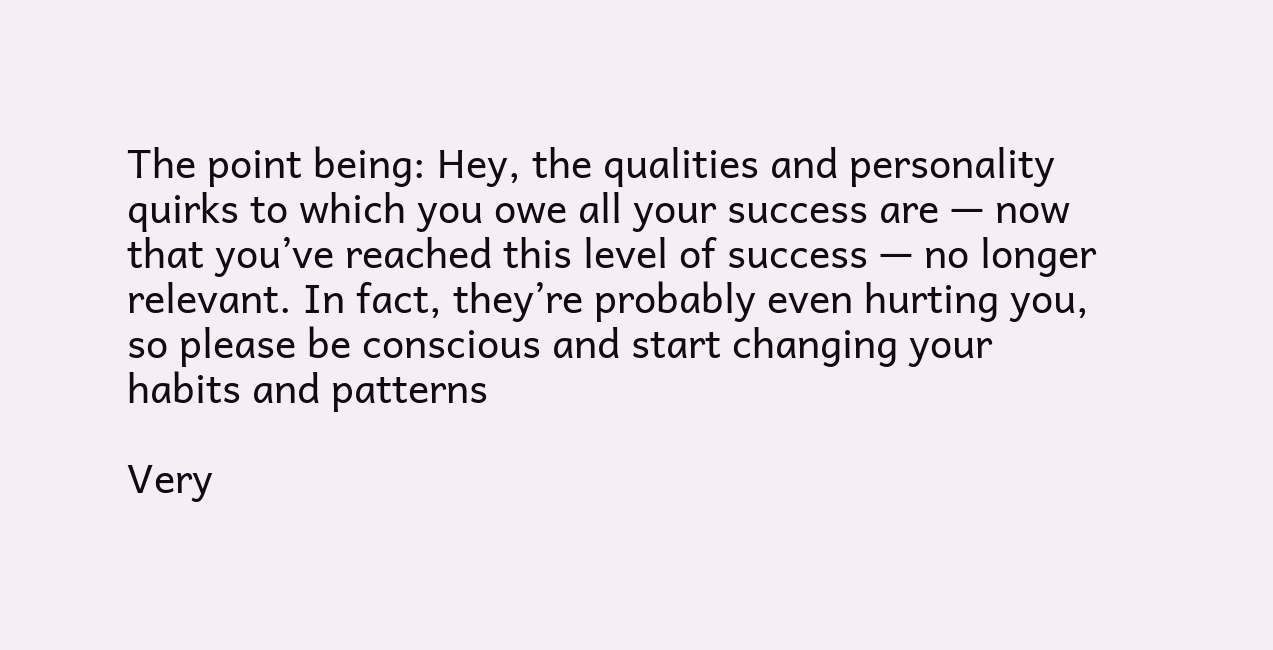The point being: Hey, the qualities and personality quirks to which you owe all your success are — now that you’ve reached this level of success — no longer relevant. In fact, they’re probably even hurting you, so please be conscious and start changing your habits and patterns

Very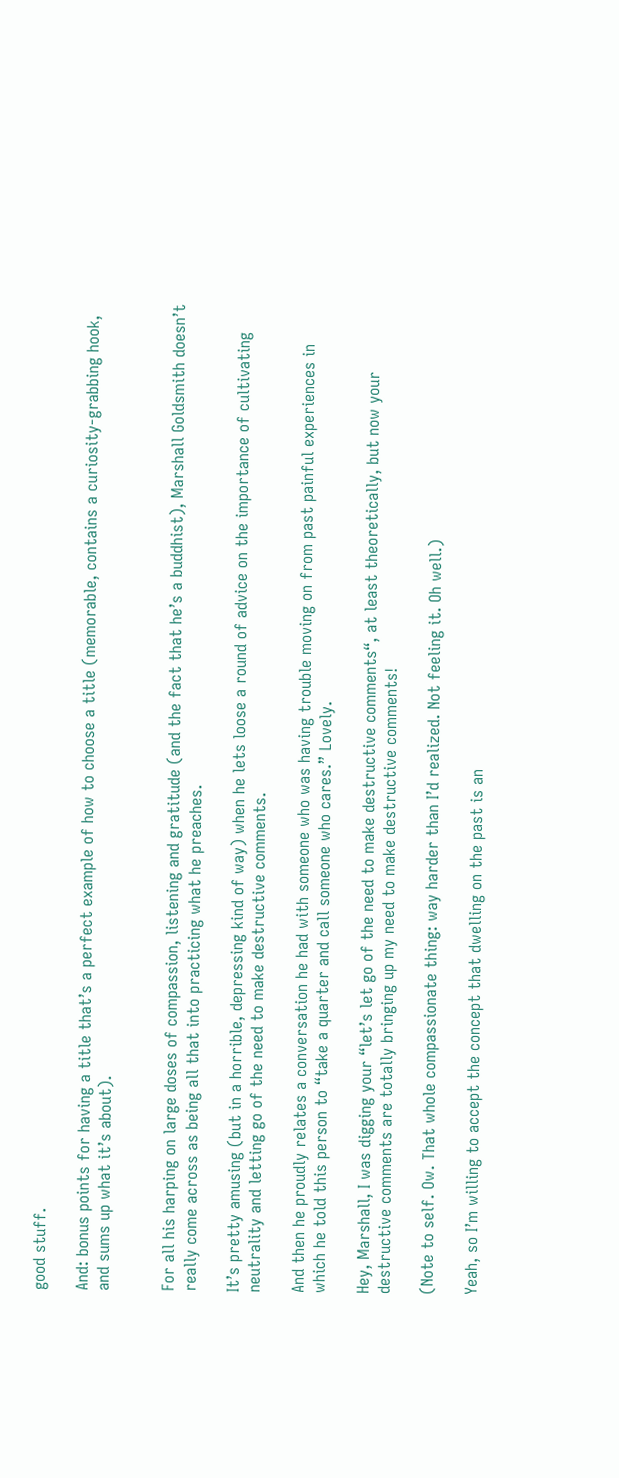good stuff.

And: bonus points for having a title that’s a perfect example of how to choose a title (memorable, contains a curiosity-grabbing hook, and sums up what it’s about).


For all his harping on large doses of compassion, listening and gratitude (and the fact that he’s a buddhist), Marshall Goldsmith doesn’t really come across as being all that into practicing what he preaches.

It’s pretty amusing (but in a horrible, depressing kind of way) when he lets loose a round of advice on the importance of cultivating neutrality and letting go of the need to make destructive comments.

And then he proudly relates a conversation he had with someone who was having trouble moving on from past painful experiences in which he told this person to “take a quarter and call someone who cares.” Lovely.

Hey, Marshall, I was digging your “let’s let go of the need to make destructive comments“, at least theoretically, but now your destructive comments are totally bringing up my need to make destructive comments!

(Note to self. Ow. That whole compassionate thing: way harder than I’d realized. Not feeling it. Oh well.)

Yeah, so I’m willing to accept the concept that dwelling on the past is an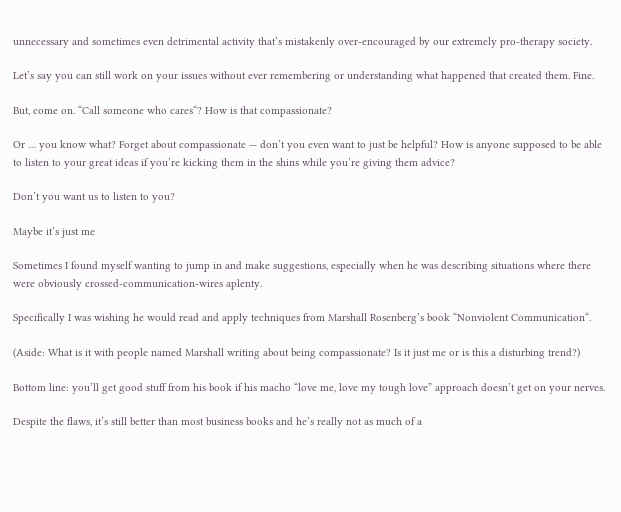unnecessary and sometimes even detrimental activity that’s mistakenly over-encouraged by our extremely pro-therapy society.

Let’s say you can still work on your issues without ever remembering or understanding what happened that created them. Fine.

But, come on. “Call someone who cares“? How is that compassionate?

Or … you know what? Forget about compassionate — don’t you even want to just be helpful? How is anyone supposed to be able to listen to your great ideas if you’re kicking them in the shins while you’re giving them advice?

Don’t you want us to listen to you?

Maybe it’s just me

Sometimes I found myself wanting to jump in and make suggestions, especially when he was describing situations where there were obviously crossed-communication-wires aplenty.

Specifically I was wishing he would read and apply techniques from Marshall Rosenberg’s book “Nonviolent Communication“.

(Aside: What is it with people named Marshall writing about being compassionate? Is it just me or is this a disturbing trend?)

Bottom line: you’ll get good stuff from his book if his macho “love me, love my tough love” approach doesn’t get on your nerves.

Despite the flaws, it’s still better than most business books and he’s really not as much of a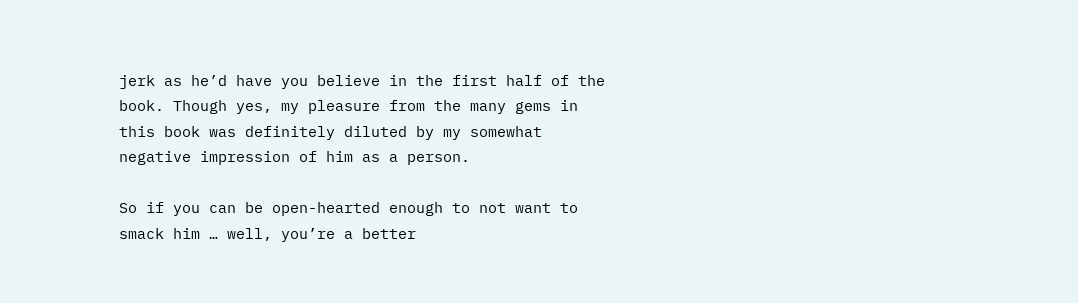jerk as he’d have you believe in the first half of the book. Though yes, my pleasure from the many gems in this book was definitely diluted by my somewhat negative impression of him as a person.

So if you can be open-hearted enough to not want to smack him … well, you’re a better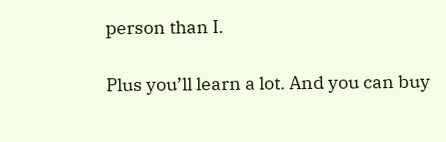person than I.

Plus you’ll learn a lot. And you can buy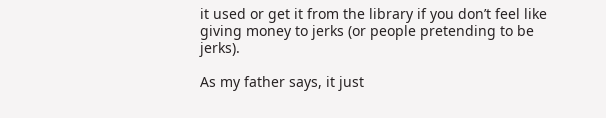it used or get it from the library if you don’t feel like giving money to jerks (or people pretending to be jerks).

As my father says, it just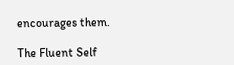encourages them.

The Fluent Self